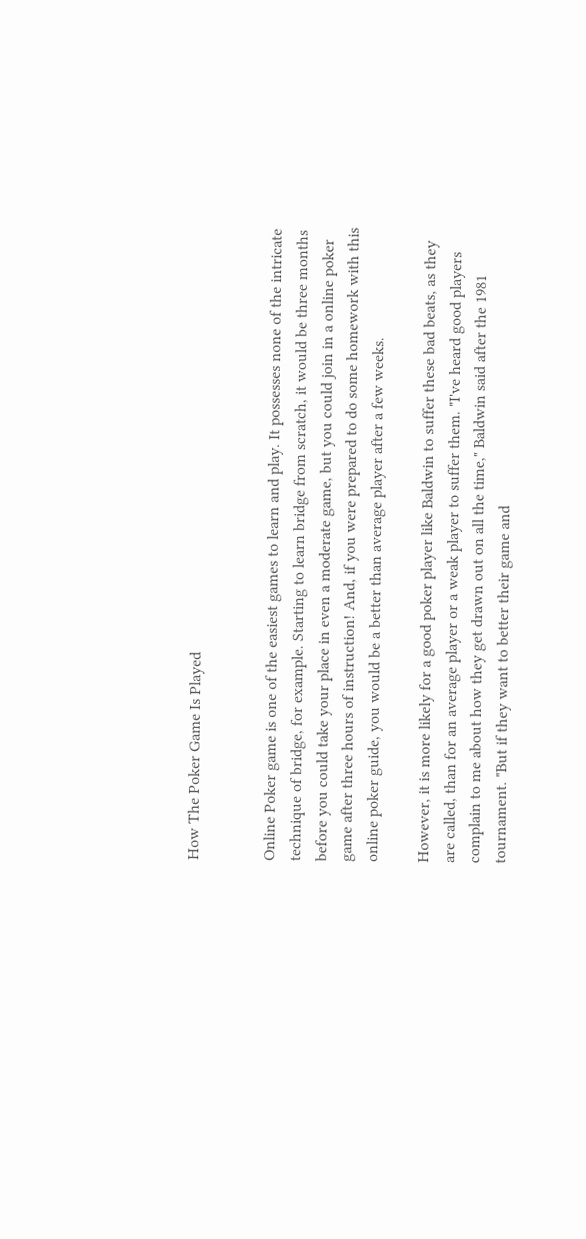How The Poker Game Is Played


Online Poker game is one of the easiest games to learn and play. It possesses none of the intricate technique of bridge, for example. Starting to learn bridge from scratch, it would be three months before you could take your place in even a moderate game, but you could join in a online poker game after three hours of instruction! And, if you were prepared to do some homework with this online poker guide, you would be a better than average player after a few weeks.

However, it is more likely for a good poker player like Baldwin to suffer these bad beats, as they are called, than for an average player or a weak player to suffer them. "I've heard good players complain to me about how they get drawn out on all the time," Baldwin said after the 1981 tournament. "But if they want to better their game and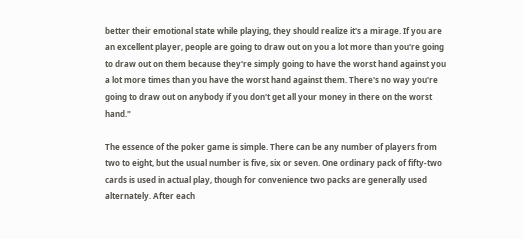better their emotional state while playing, they should realize it's a mirage. If you are an excellent player, people are going to draw out on you a lot more than you're going to draw out on them because they're simply going to have the worst hand against you a lot more times than you have the worst hand against them. There's no way you're going to draw out on anybody if you don't get all your money in there on the worst hand."

The essence of the poker game is simple. There can be any number of players from two to eight, but the usual number is five, six or seven. One ordinary pack of fifty-two cards is used in actual play, though for convenience two packs are generally used alternately. After each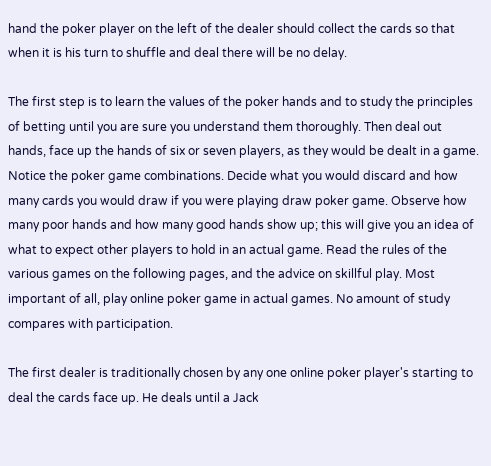hand the poker player on the left of the dealer should collect the cards so that when it is his turn to shuffle and deal there will be no delay.

The first step is to learn the values of the poker hands and to study the principles of betting until you are sure you understand them thoroughly. Then deal out hands, face up the hands of six or seven players, as they would be dealt in a game. Notice the poker game combinations. Decide what you would discard and how many cards you would draw if you were playing draw poker game. Observe how many poor hands and how many good hands show up; this will give you an idea of what to expect other players to hold in an actual game. Read the rules of the various games on the following pages, and the advice on skillful play. Most important of all, play online poker game in actual games. No amount of study compares with participation.

The first dealer is traditionally chosen by any one online poker player's starting to deal the cards face up. He deals until a Jack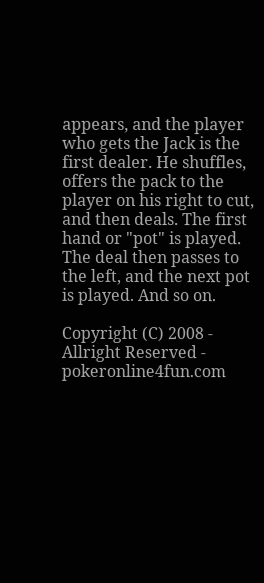appears, and the player who gets the Jack is the first dealer. He shuffles, offers the pack to the player on his right to cut, and then deals. The first hand or "pot" is played. The deal then passes to the left, and the next pot is played. And so on.

Copyright (C) 2008 - Allright Reserved - pokeronline4fun.com